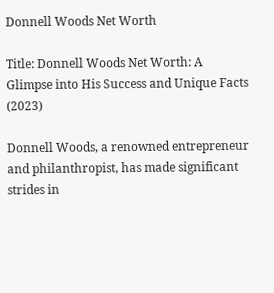Donnell Woods Net Worth

Title: Donnell Woods Net Worth: A Glimpse into His Success and Unique Facts (2023)

Donnell Woods, a renowned entrepreneur and philanthropist, has made significant strides in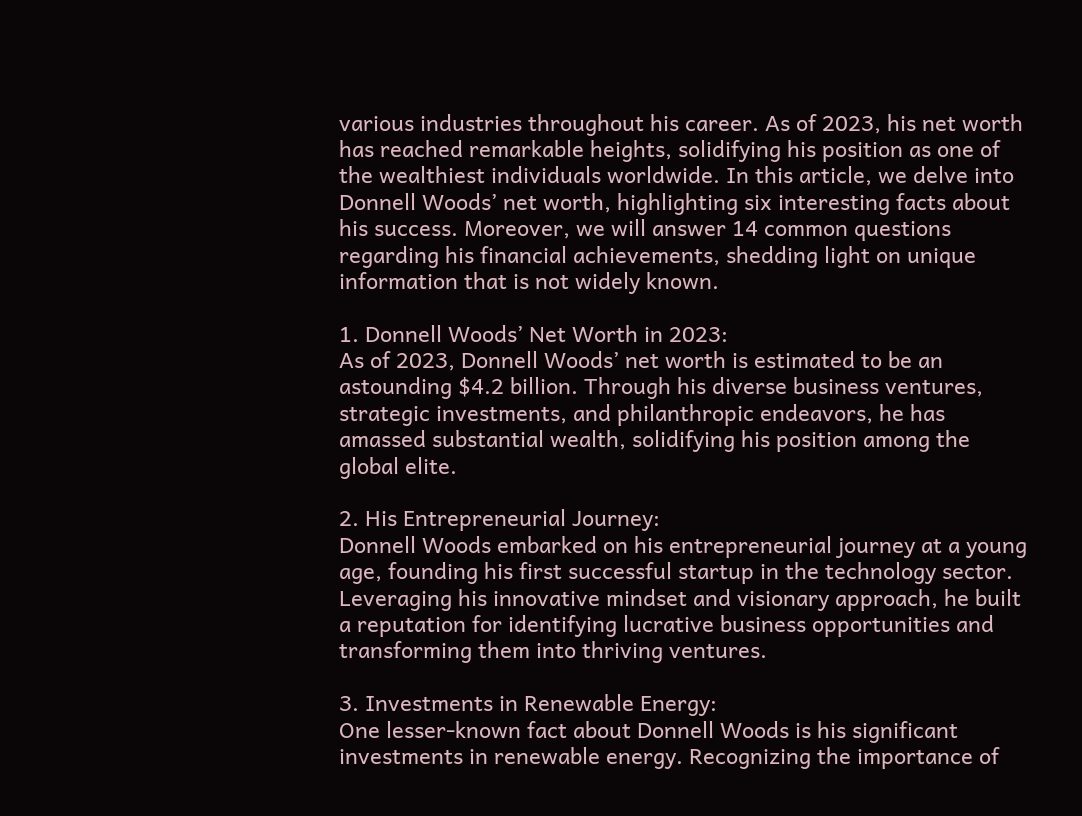various industries throughout his career. As of 2023, his net worth has reached remarkable heights, solidifying his position as one of the wealthiest individuals worldwide. In this article, we delve into Donnell Woods’ net worth, highlighting six interesting facts about his success. Moreover, we will answer 14 common questions regarding his financial achievements, shedding light on unique information that is not widely known.

1. Donnell Woods’ Net Worth in 2023:
As of 2023, Donnell Woods’ net worth is estimated to be an astounding $4.2 billion. Through his diverse business ventures, strategic investments, and philanthropic endeavors, he has amassed substantial wealth, solidifying his position among the global elite.

2. His Entrepreneurial Journey:
Donnell Woods embarked on his entrepreneurial journey at a young age, founding his first successful startup in the technology sector. Leveraging his innovative mindset and visionary approach, he built a reputation for identifying lucrative business opportunities and transforming them into thriving ventures.

3. Investments in Renewable Energy:
One lesser-known fact about Donnell Woods is his significant investments in renewable energy. Recognizing the importance of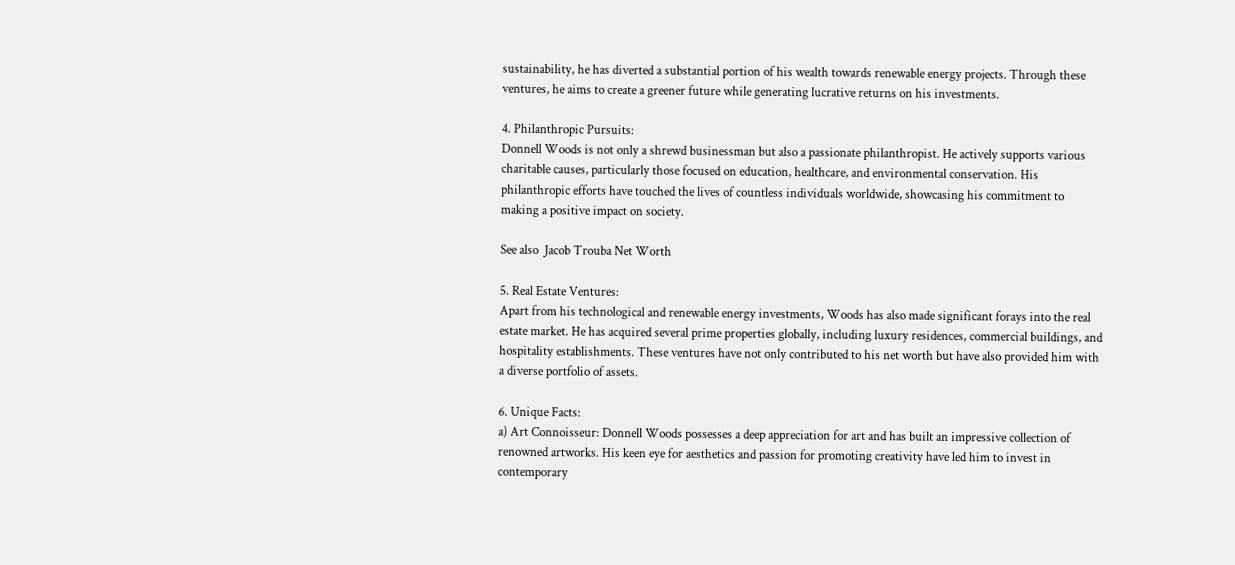sustainability, he has diverted a substantial portion of his wealth towards renewable energy projects. Through these ventures, he aims to create a greener future while generating lucrative returns on his investments.

4. Philanthropic Pursuits:
Donnell Woods is not only a shrewd businessman but also a passionate philanthropist. He actively supports various charitable causes, particularly those focused on education, healthcare, and environmental conservation. His philanthropic efforts have touched the lives of countless individuals worldwide, showcasing his commitment to making a positive impact on society.

See also  Jacob Trouba Net Worth

5. Real Estate Ventures:
Apart from his technological and renewable energy investments, Woods has also made significant forays into the real estate market. He has acquired several prime properties globally, including luxury residences, commercial buildings, and hospitality establishments. These ventures have not only contributed to his net worth but have also provided him with a diverse portfolio of assets.

6. Unique Facts:
a) Art Connoisseur: Donnell Woods possesses a deep appreciation for art and has built an impressive collection of renowned artworks. His keen eye for aesthetics and passion for promoting creativity have led him to invest in contemporary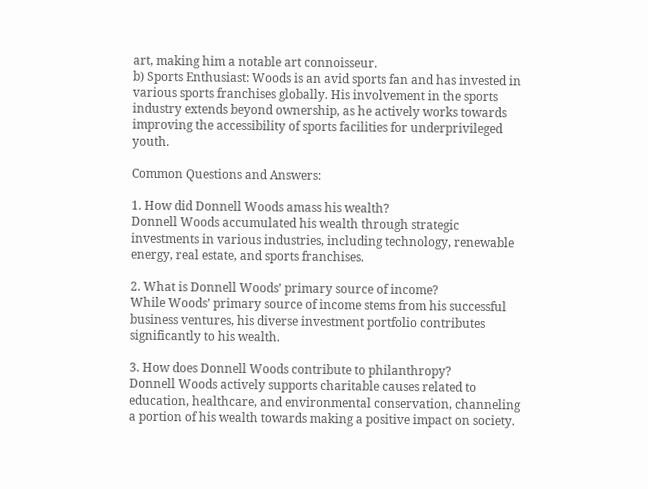art, making him a notable art connoisseur.
b) Sports Enthusiast: Woods is an avid sports fan and has invested in various sports franchises globally. His involvement in the sports industry extends beyond ownership, as he actively works towards improving the accessibility of sports facilities for underprivileged youth.

Common Questions and Answers:

1. How did Donnell Woods amass his wealth?
Donnell Woods accumulated his wealth through strategic investments in various industries, including technology, renewable energy, real estate, and sports franchises.

2. What is Donnell Woods’ primary source of income?
While Woods’ primary source of income stems from his successful business ventures, his diverse investment portfolio contributes significantly to his wealth.

3. How does Donnell Woods contribute to philanthropy?
Donnell Woods actively supports charitable causes related to education, healthcare, and environmental conservation, channeling a portion of his wealth towards making a positive impact on society.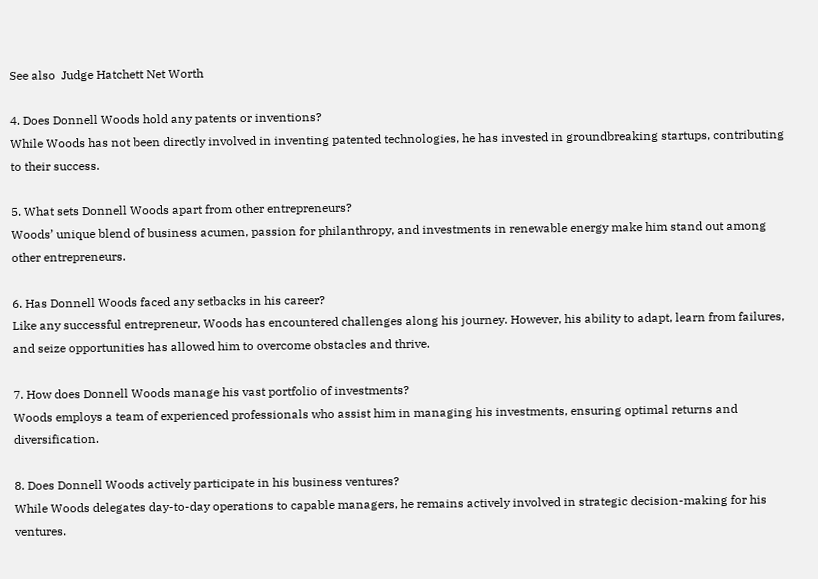See also  Judge Hatchett Net Worth

4. Does Donnell Woods hold any patents or inventions?
While Woods has not been directly involved in inventing patented technologies, he has invested in groundbreaking startups, contributing to their success.

5. What sets Donnell Woods apart from other entrepreneurs?
Woods’ unique blend of business acumen, passion for philanthropy, and investments in renewable energy make him stand out among other entrepreneurs.

6. Has Donnell Woods faced any setbacks in his career?
Like any successful entrepreneur, Woods has encountered challenges along his journey. However, his ability to adapt, learn from failures, and seize opportunities has allowed him to overcome obstacles and thrive.

7. How does Donnell Woods manage his vast portfolio of investments?
Woods employs a team of experienced professionals who assist him in managing his investments, ensuring optimal returns and diversification.

8. Does Donnell Woods actively participate in his business ventures?
While Woods delegates day-to-day operations to capable managers, he remains actively involved in strategic decision-making for his ventures.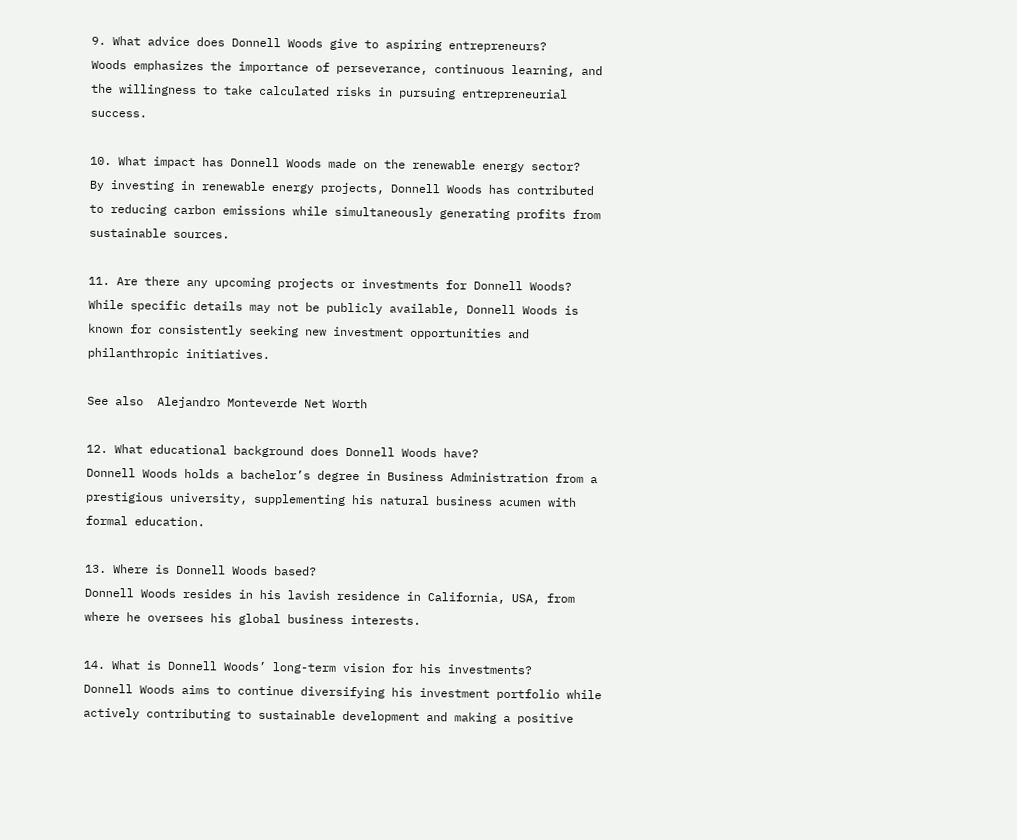9. What advice does Donnell Woods give to aspiring entrepreneurs?
Woods emphasizes the importance of perseverance, continuous learning, and the willingness to take calculated risks in pursuing entrepreneurial success.

10. What impact has Donnell Woods made on the renewable energy sector?
By investing in renewable energy projects, Donnell Woods has contributed to reducing carbon emissions while simultaneously generating profits from sustainable sources.

11. Are there any upcoming projects or investments for Donnell Woods?
While specific details may not be publicly available, Donnell Woods is known for consistently seeking new investment opportunities and philanthropic initiatives.

See also  Alejandro Monteverde Net Worth

12. What educational background does Donnell Woods have?
Donnell Woods holds a bachelor’s degree in Business Administration from a prestigious university, supplementing his natural business acumen with formal education.

13. Where is Donnell Woods based?
Donnell Woods resides in his lavish residence in California, USA, from where he oversees his global business interests.

14. What is Donnell Woods’ long-term vision for his investments?
Donnell Woods aims to continue diversifying his investment portfolio while actively contributing to sustainable development and making a positive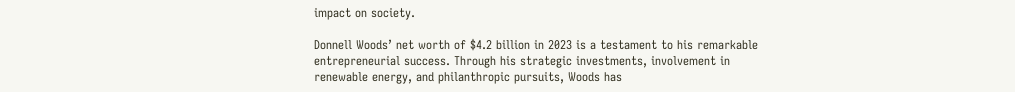impact on society.

Donnell Woods’ net worth of $4.2 billion in 2023 is a testament to his remarkable entrepreneurial success. Through his strategic investments, involvement in renewable energy, and philanthropic pursuits, Woods has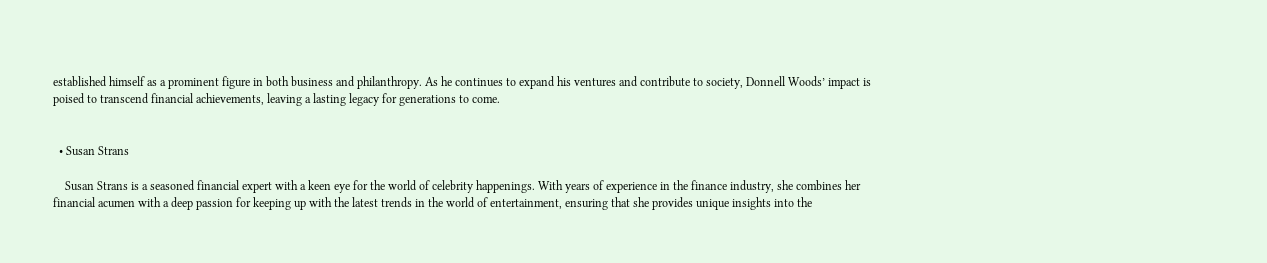established himself as a prominent figure in both business and philanthropy. As he continues to expand his ventures and contribute to society, Donnell Woods’ impact is poised to transcend financial achievements, leaving a lasting legacy for generations to come.


  • Susan Strans

    Susan Strans is a seasoned financial expert with a keen eye for the world of celebrity happenings. With years of experience in the finance industry, she combines her financial acumen with a deep passion for keeping up with the latest trends in the world of entertainment, ensuring that she provides unique insights into the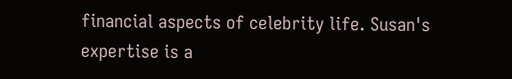financial aspects of celebrity life. Susan's expertise is a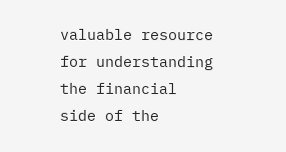valuable resource for understanding the financial side of the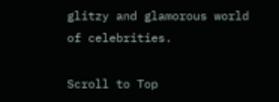glitzy and glamorous world of celebrities.

Scroll to Top